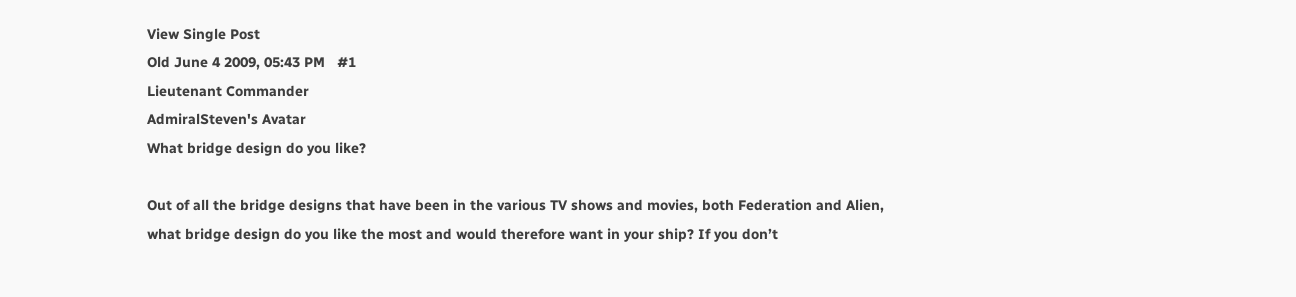View Single Post
Old June 4 2009, 05:43 PM   #1
Lieutenant Commander
AdmiralSteven's Avatar
What bridge design do you like?

Out of all the bridge designs that have been in the various TV shows and movies, both Federation and Alien, what bridge design do you like the most and would therefore want in your ship? If you don’t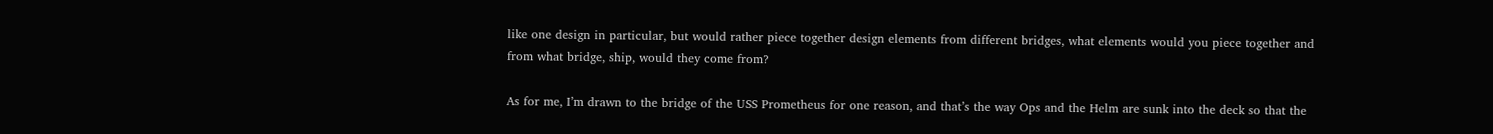like one design in particular, but would rather piece together design elements from different bridges, what elements would you piece together and from what bridge, ship, would they come from?

As for me, I’m drawn to the bridge of the USS Prometheus for one reason, and that’s the way Ops and the Helm are sunk into the deck so that the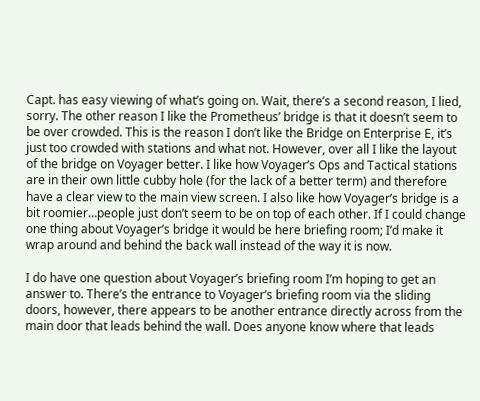Capt. has easy viewing of what’s going on. Wait, there’s a second reason, I lied, sorry. The other reason I like the Prometheus’ bridge is that it doesn’t seem to be over crowded. This is the reason I don’t like the Bridge on Enterprise E, it’s just too crowded with stations and what not. However, over all I like the layout of the bridge on Voyager better. I like how Voyager’s Ops and Tactical stations are in their own little cubby hole (for the lack of a better term) and therefore have a clear view to the main view screen. I also like how Voyager’s bridge is a bit roomier…people just don’t seem to be on top of each other. If I could change one thing about Voyager’s bridge it would be here briefing room; I’d make it wrap around and behind the back wall instead of the way it is now.

I do have one question about Voyager’s briefing room I’m hoping to get an answer to. There’s the entrance to Voyager’s briefing room via the sliding doors, however, there appears to be another entrance directly across from the main door that leads behind the wall. Does anyone know where that leads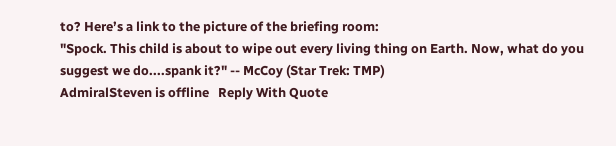to? Here’s a link to the picture of the briefing room:
"Spock. This child is about to wipe out every living thing on Earth. Now, what do you suggest we do....spank it?" -- McCoy (Star Trek: TMP)
AdmiralSteven is offline   Reply With Quote